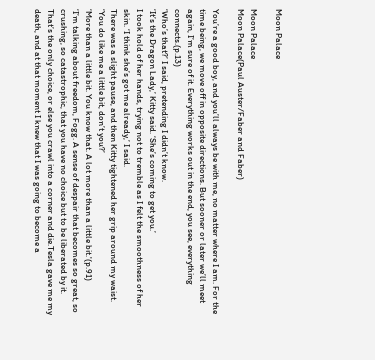Moon Palace

Moon Palace
Moon Palace(Paul Auster/Faber and Faber)

You’re a good boy, and you’ll always be with me, no matter where I am. For the time being, we move off in opposite directions. But sooner or later we’ll meet again, I’m sure of it. Everything works out in the end, you see, everything connects.(p.13)
‘Who’s that?’ I said, pretending I didn’t know.
‘It’s the Dragon Lady,’ Kitty said. ‘She’s coming to get you.’
I took hold of her hands, trying not to tremble as I felt the smoothness of her skin. ‘I think she’s got me already,’ I said.
There was a slight pause, and then Kitty tightened her grip around my waist. ‘You do like me a little bit, don’t you?’
‘More than a little bit. You know that. A lot more than a little bit.'(p.91)
‘I’m talking about freedom, Fogg. A sense of despair that becomes so great, so crushing, so catastrophic, that you have no choice but to be liberated by it. That’s the only choice, or else you crawl into a corner and die.Tesla gave me my death, and at that moment I knew that I was going to become a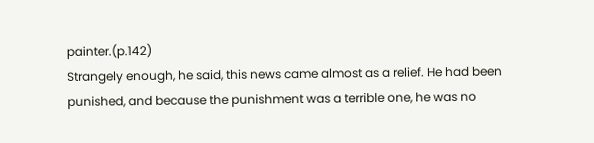painter.(p.142)
Strangely enough, he said, this news came almost as a relief. He had been punished, and because the punishment was a terrible one, he was no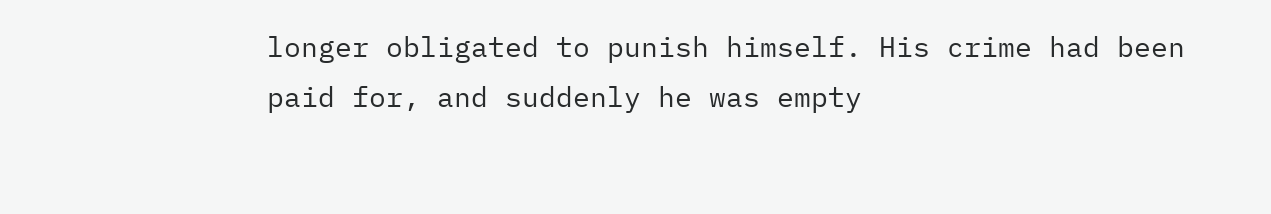longer obligated to punish himself. His crime had been paid for, and suddenly he was empty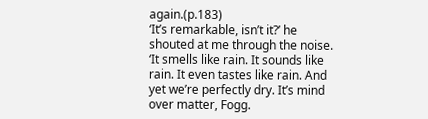again.(p.183)
‘It’s remarkable, isn’t it?’ he shouted at me through the noise.
‘It smells like rain. It sounds like rain. It even tastes like rain. And yet we’re perfectly dry. It’s mind over matter, Fogg.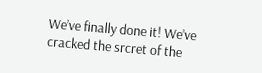We’ve finally done it! We’ve cracked the srcret of the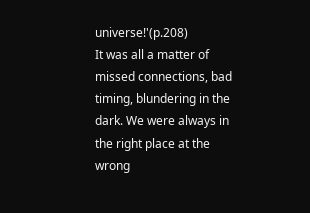universe!'(p.208)
It was all a matter of missed connections, bad timing, blundering in the dark. We were always in the right place at the wrong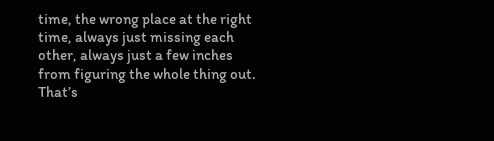time, the wrong place at the right time, always just missing each other, always just a few inches from figuring the whole thing out. That’s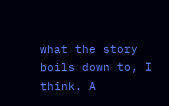what the story boils down to, I think. A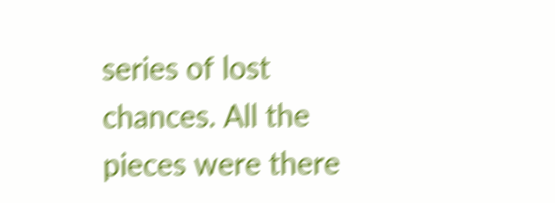series of lost chances. All the pieces were there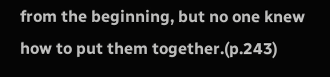from the beginning, but no one knew how to put them together.(p.243)